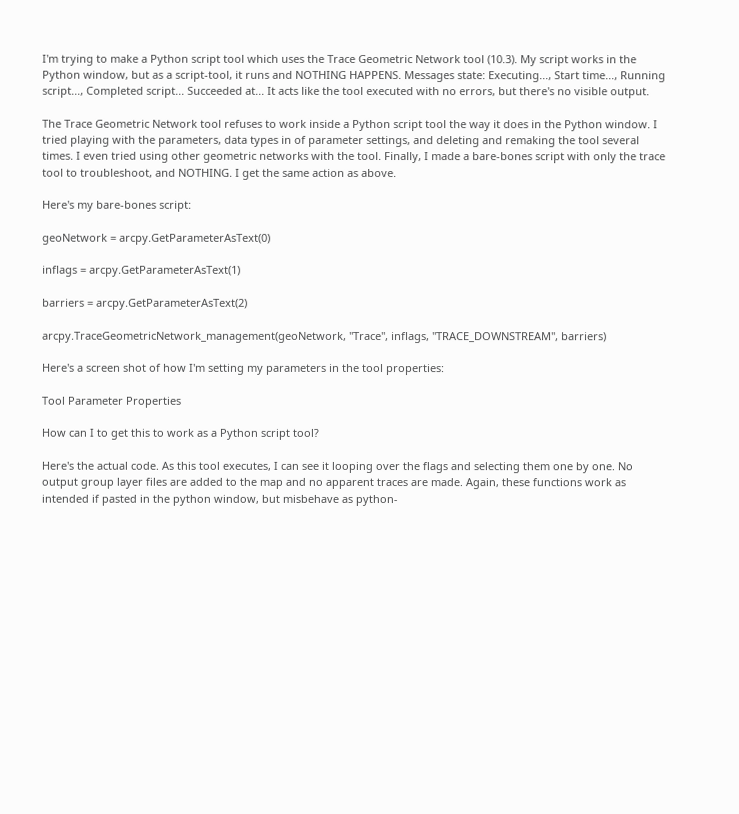I'm trying to make a Python script tool which uses the Trace Geometric Network tool (10.3). My script works in the Python window, but as a script-tool, it runs and NOTHING HAPPENS. Messages state: Executing..., Start time..., Running script..., Completed script... Succeeded at... It acts like the tool executed with no errors, but there's no visible output.

The Trace Geometric Network tool refuses to work inside a Python script tool the way it does in the Python window. I tried playing with the parameters, data types in of parameter settings, and deleting and remaking the tool several times. I even tried using other geometric networks with the tool. Finally, I made a bare-bones script with only the trace tool to troubleshoot, and NOTHING. I get the same action as above.

Here's my bare-bones script:

geoNetwork = arcpy.GetParameterAsText(0)

inflags = arcpy.GetParameterAsText(1)

barriers = arcpy.GetParameterAsText(2)

arcpy.TraceGeometricNetwork_management(geoNetwork, "Trace", inflags, "TRACE_DOWNSTREAM", barriers)

Here's a screen shot of how I'm setting my parameters in the tool properties:

Tool Parameter Properties

How can I to get this to work as a Python script tool?

Here's the actual code. As this tool executes, I can see it looping over the flags and selecting them one by one. No output group layer files are added to the map and no apparent traces are made. Again, these functions work as intended if pasted in the python window, but misbehave as python-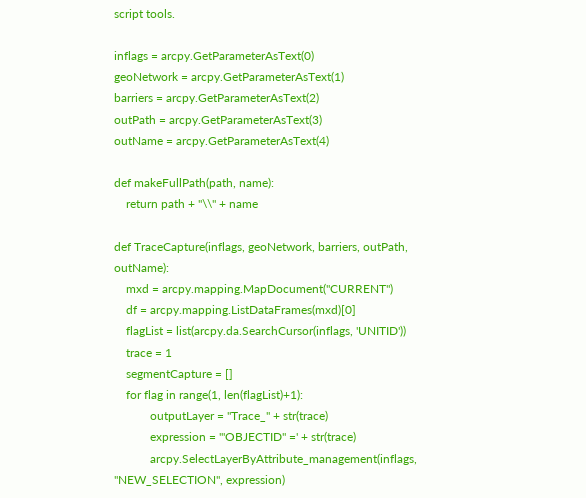script tools.

inflags = arcpy.GetParameterAsText(0)
geoNetwork = arcpy.GetParameterAsText(1)
barriers = arcpy.GetParameterAsText(2)
outPath = arcpy.GetParameterAsText(3)
outName = arcpy.GetParameterAsText(4)

def makeFullPath(path, name):
    return path + "\\" + name

def TraceCapture(inflags, geoNetwork, barriers, outPath, outName):
    mxd = arcpy.mapping.MapDocument("CURRENT")
    df = arcpy.mapping.ListDataFrames(mxd)[0]
    flagList = list(arcpy.da.SearchCursor(inflags, 'UNITID'))
    trace = 1
    segmentCapture = []
    for flag in range(1, len(flagList)+1):
            outputLayer = "Trace_" + str(trace)
            expression = '"OBJECTID" =' + str(trace)
            arcpy.SelectLayerByAttribute_management(inflags, "NEW_SELECTION", expression)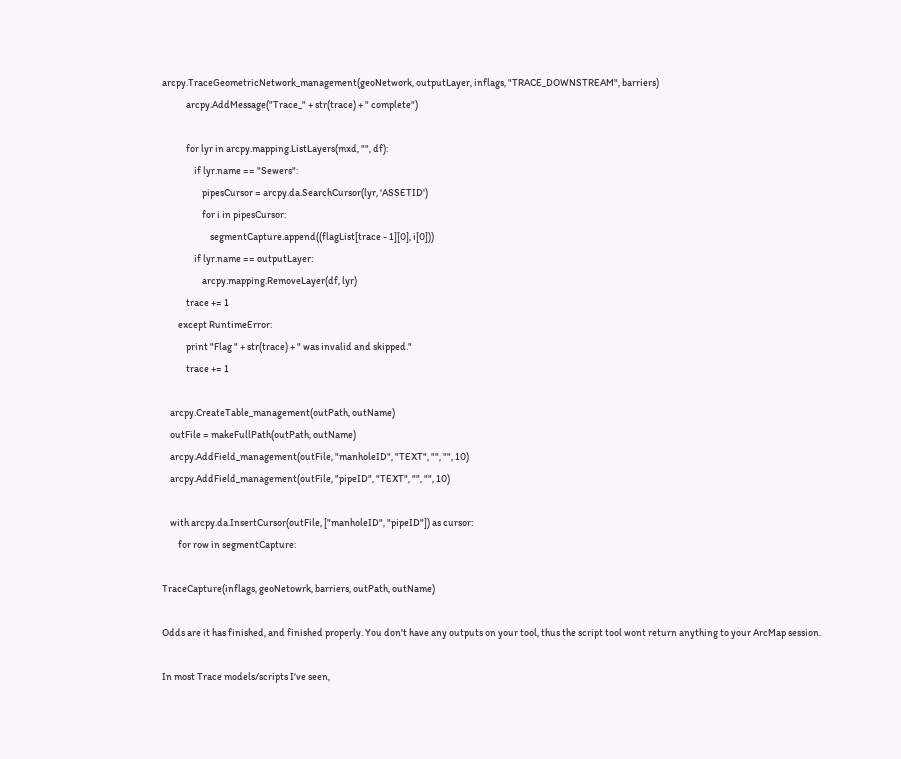arcpy.TraceGeometricNetwork_management(geoNetwork, outputLayer, inflags, "TRACE_DOWNSTREAM", barriers)
            arcpy.AddMessage("Trace_" + str(trace) + " complete")

            for lyr in arcpy.mapping.ListLayers(mxd, "", df):
                if lyr.name == "Sewers":
                    pipesCursor = arcpy.da.SearchCursor(lyr, 'ASSETID')
                    for i in pipesCursor:
                        segmentCapture.append((flagList[trace - 1][0], i[0]))
                if lyr.name == outputLayer:
                    arcpy.mapping.RemoveLayer(df, lyr)
            trace += 1
        except RuntimeError:
            print "Flag " + str(trace) + " was invalid and skipped."
            trace += 1

    arcpy.CreateTable_management(outPath, outName)
    outFile = makeFullPath(outPath, outName)
    arcpy.AddField_management(outFile, "manholeID", "TEXT", "", "", 10)
    arcpy.AddField_management(outFile, "pipeID", "TEXT", "", "", 10)

    with arcpy.da.InsertCursor(outFile, ["manholeID", "pipeID"]) as cursor:
        for row in segmentCapture:

TraceCapture(inflags, geoNetowrk, barriers, outPath, outName)

Odds are it has finished, and finished properly. You don't have any outputs on your tool, thus the script tool wont return anything to your ArcMap session.

In most Trace models/scripts I've seen,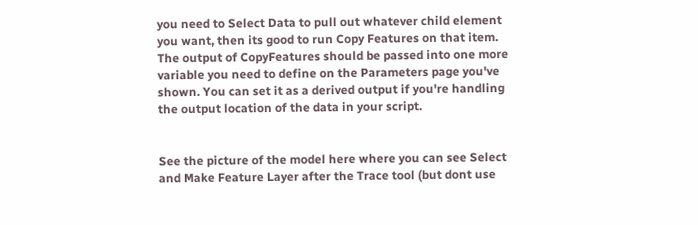you need to Select Data to pull out whatever child element you want, then its good to run Copy Features on that item. The output of CopyFeatures should be passed into one more variable you need to define on the Parameters page you've shown. You can set it as a derived output if you're handling the output location of the data in your script.


See the picture of the model here where you can see Select and Make Feature Layer after the Trace tool (but dont use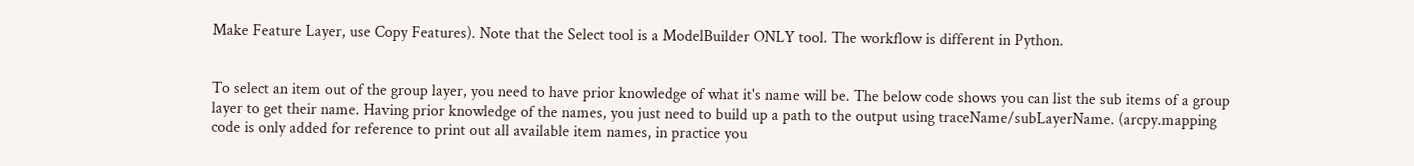Make Feature Layer, use Copy Features). Note that the Select tool is a ModelBuilder ONLY tool. The workflow is different in Python.


To select an item out of the group layer, you need to have prior knowledge of what it's name will be. The below code shows you can list the sub items of a group layer to get their name. Having prior knowledge of the names, you just need to build up a path to the output using traceName/subLayerName. (arcpy.mapping code is only added for reference to print out all available item names, in practice you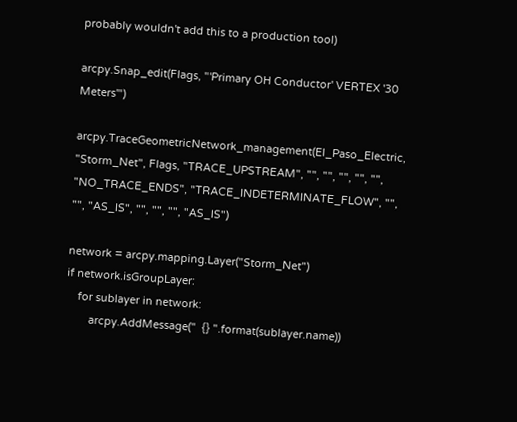probably wouldn't add this to a production tool)

arcpy.Snap_edit(Flags, "'Primary OH Conductor' VERTEX '30 Meters'")

arcpy.TraceGeometricNetwork_management(El_Paso_Electric, "Storm_Net", Flags, "TRACE_UPSTREAM", "", "", "", "", "", "NO_TRACE_ENDS", "TRACE_INDETERMINATE_FLOW", "", "", "AS_IS", "", "", "", "AS_IS")

network = arcpy.mapping.Layer("Storm_Net")
if network.isGroupLayer:
    for sublayer in network:
        arcpy.AddMessage("  {} ".format(sublayer.name))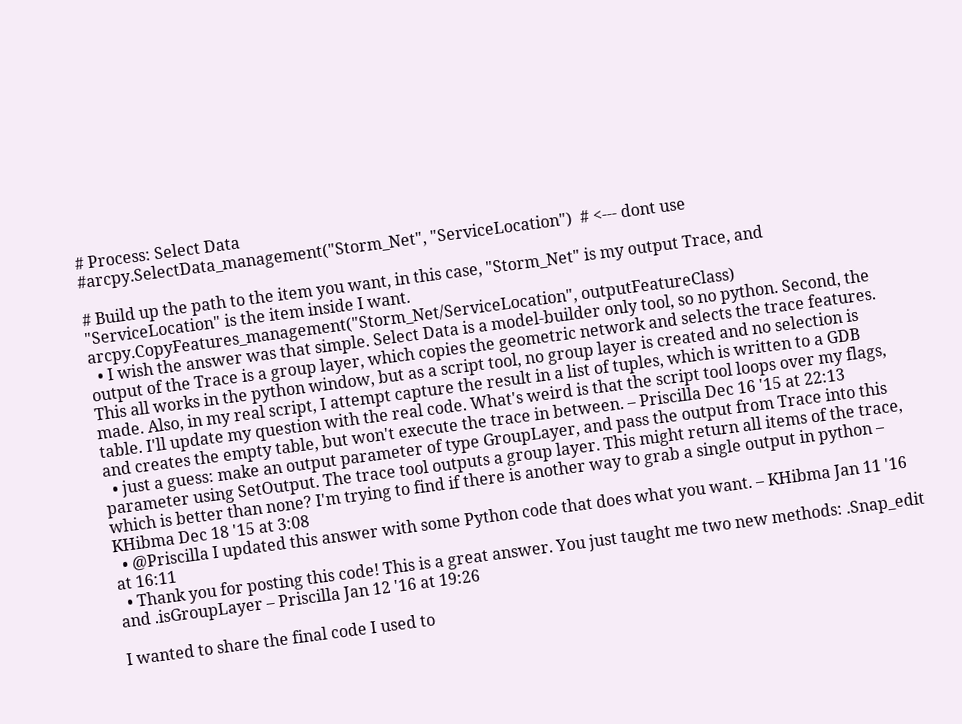# Process: Select Data
#arcpy.SelectData_management("Storm_Net", "ServiceLocation")  # <--- dont use

# Build up the path to the item you want, in this case, "Storm_Net" is my output Trace, and "ServiceLocation" is the item inside I want.
arcpy.CopyFeatures_management("Storm_Net/ServiceLocation", outputFeatureClass)
  • I wish the answer was that simple. Select Data is a model-builder only tool, so no python. Second, the output of the Trace is a group layer, which copies the geometric network and selects the trace features. This all works in the python window, but as a script tool, no group layer is created and no selection is made. Also, in my real script, I attempt capture the result in a list of tuples, which is written to a GDB table. I'll update my question with the real code. What's weird is that the script tool loops over my flags, and creates the empty table, but won't execute the trace in between. – Priscilla Dec 16 '15 at 22:13
  • just a guess: make an output parameter of type GroupLayer, and pass the output from Trace into this parameter using SetOutput. The trace tool outputs a group layer. This might return all items of the trace, which is better than none? I'm trying to find if there is another way to grab a single output in python – KHibma Dec 18 '15 at 3:08
  • @Priscilla I updated this answer with some Python code that does what you want. – KHibma Jan 11 '16 at 16:11
  • Thank you for posting this code! This is a great answer. You just taught me two new methods: .Snap_edit and .isGroupLayer – Priscilla Jan 12 '16 at 19:26

I wanted to share the final code I used to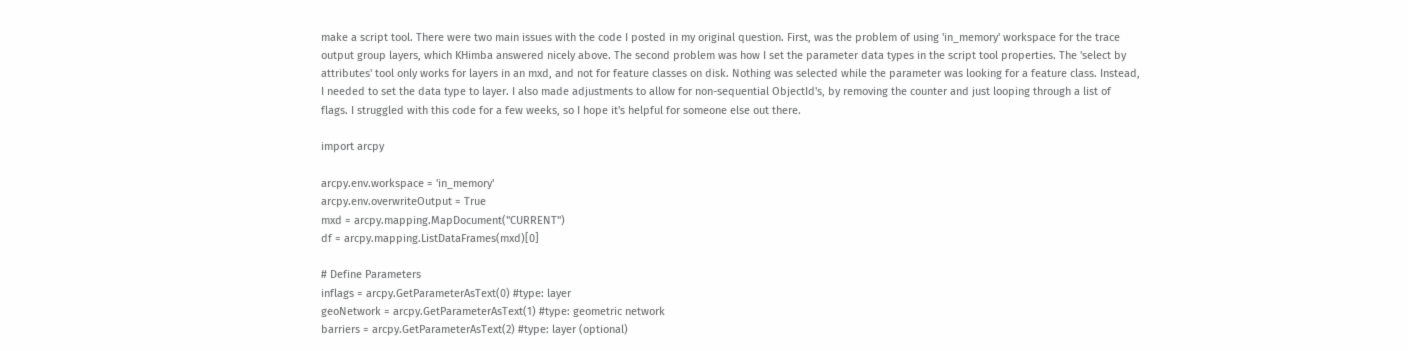make a script tool. There were two main issues with the code I posted in my original question. First, was the problem of using 'in_memory' workspace for the trace output group layers, which KHimba answered nicely above. The second problem was how I set the parameter data types in the script tool properties. The 'select by attributes' tool only works for layers in an mxd, and not for feature classes on disk. Nothing was selected while the parameter was looking for a feature class. Instead, I needed to set the data type to layer. I also made adjustments to allow for non-sequential ObjectId's, by removing the counter and just looping through a list of flags. I struggled with this code for a few weeks, so I hope it's helpful for someone else out there.

import arcpy

arcpy.env.workspace = 'in_memory'
arcpy.env.overwriteOutput = True
mxd = arcpy.mapping.MapDocument("CURRENT")
df = arcpy.mapping.ListDataFrames(mxd)[0]

# Define Parameters
inflags = arcpy.GetParameterAsText(0) #type: layer
geoNetwork = arcpy.GetParameterAsText(1) #type: geometric network
barriers = arcpy.GetParameterAsText(2) #type: layer (optional)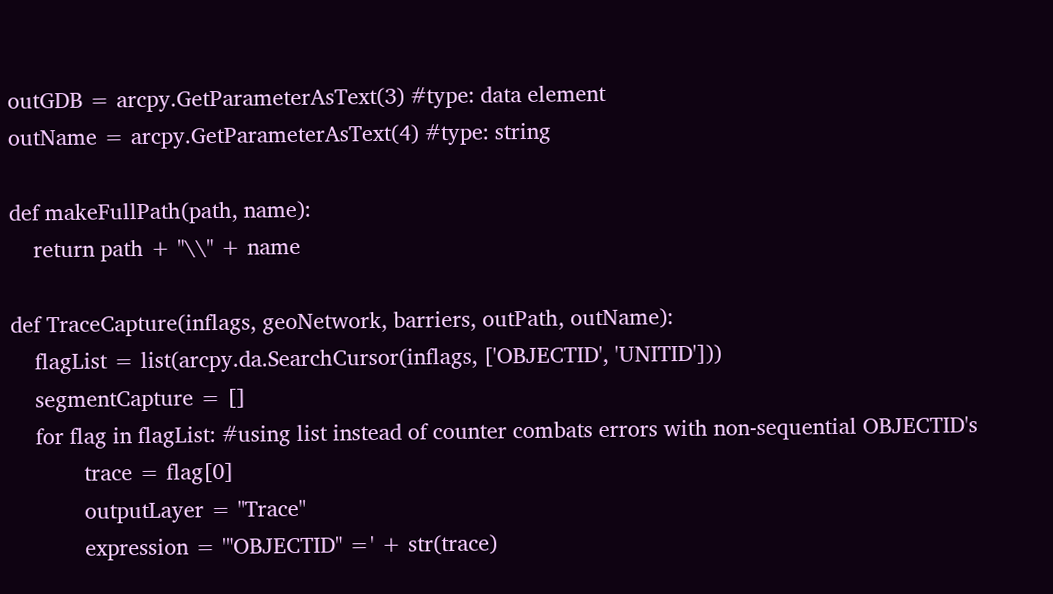outGDB = arcpy.GetParameterAsText(3) #type: data element
outName = arcpy.GetParameterAsText(4) #type: string

def makeFullPath(path, name):
    return path + "\\" + name

def TraceCapture(inflags, geoNetwork, barriers, outPath, outName):
    flagList = list(arcpy.da.SearchCursor(inflags, ['OBJECTID', 'UNITID']))
    segmentCapture = []
    for flag in flagList: #using list instead of counter combats errors with non-sequential OBJECTID's
            trace = flag[0]
            outputLayer = "Trace"
            expression = '"OBJECTID" =' + str(trace)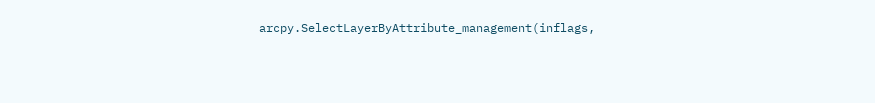arcpy.SelectLayerByAttribute_management(inflags,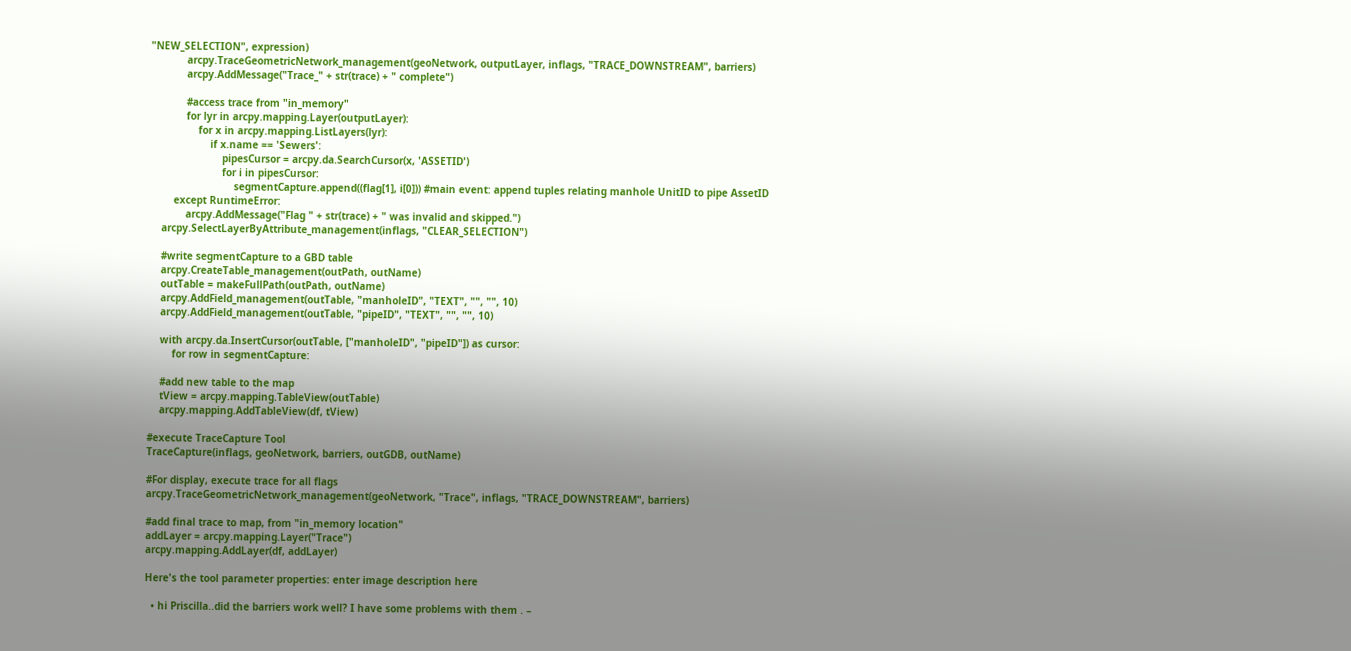"NEW_SELECTION", expression)
            arcpy.TraceGeometricNetwork_management(geoNetwork, outputLayer, inflags, "TRACE_DOWNSTREAM", barriers)
            arcpy.AddMessage("Trace_" + str(trace) + " complete")

            #access trace from "in_memory"
            for lyr in arcpy.mapping.Layer(outputLayer):
                for x in arcpy.mapping.ListLayers(lyr):
                    if x.name == 'Sewers':
                        pipesCursor = arcpy.da.SearchCursor(x, 'ASSETID')
                        for i in pipesCursor:
                            segmentCapture.append((flag[1], i[0])) #main event: append tuples relating manhole UnitID to pipe AssetID
        except RuntimeError:
            arcpy.AddMessage("Flag " + str(trace) + " was invalid and skipped.")
    arcpy.SelectLayerByAttribute_management(inflags, "CLEAR_SELECTION")

    #write segmentCapture to a GBD table
    arcpy.CreateTable_management(outPath, outName)
    outTable = makeFullPath(outPath, outName)
    arcpy.AddField_management(outTable, "manholeID", "TEXT", "", "", 10)
    arcpy.AddField_management(outTable, "pipeID", "TEXT", "", "", 10)

    with arcpy.da.InsertCursor(outTable, ["manholeID", "pipeID"]) as cursor:
        for row in segmentCapture:

    #add new table to the map
    tView = arcpy.mapping.TableView(outTable)
    arcpy.mapping.AddTableView(df, tView)

#execute TraceCapture Tool
TraceCapture(inflags, geoNetwork, barriers, outGDB, outName)

#For display, execute trace for all flags
arcpy.TraceGeometricNetwork_management(geoNetwork, "Trace", inflags, "TRACE_DOWNSTREAM", barriers)

#add final trace to map, from "in_memory location"
addLayer = arcpy.mapping.Layer("Trace")
arcpy.mapping.AddLayer(df, addLayer)

Here's the tool parameter properties: enter image description here

  • hi Priscilla..did the barriers work well? I have some problems with them . –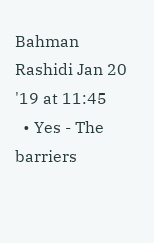Bahman Rashidi Jan 20 '19 at 11:45
  • Yes - The barriers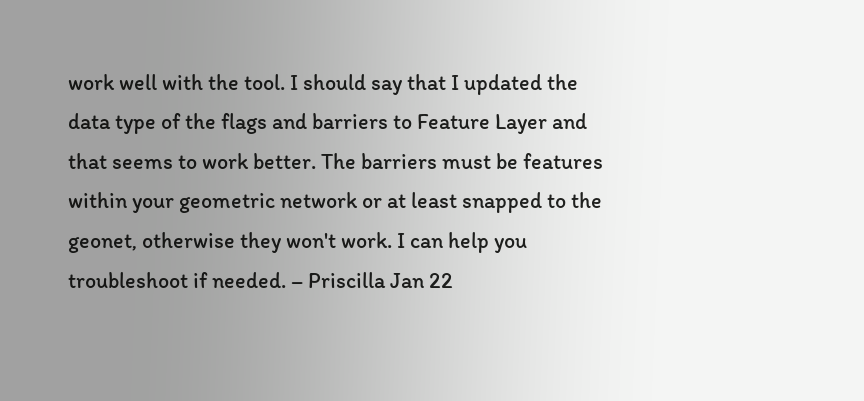work well with the tool. I should say that I updated the data type of the flags and barriers to Feature Layer and that seems to work better. The barriers must be features within your geometric network or at least snapped to the geonet, otherwise they won't work. I can help you troubleshoot if needed. – Priscilla Jan 22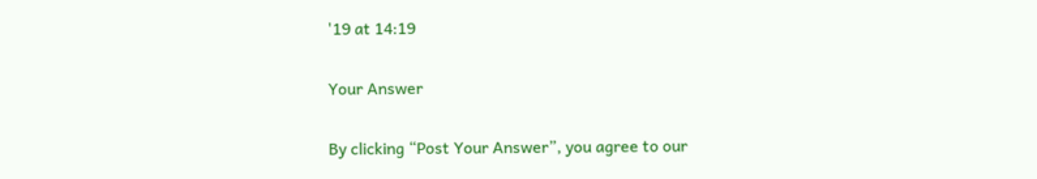'19 at 14:19

Your Answer

By clicking “Post Your Answer”, you agree to our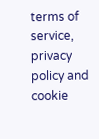terms of service, privacy policy and cookie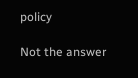policy

Not the answer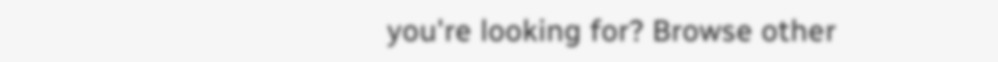you're looking for? Browse other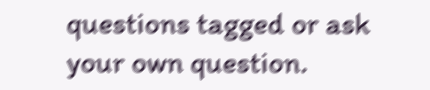questions tagged or ask your own question.